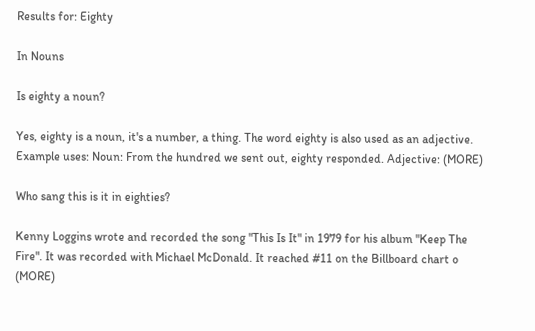Results for: Eighty

In Nouns

Is eighty a noun?

Yes, eighty is a noun, it's a number, a thing. The word eighty is also used as an adjective. Example uses: Noun: From the hundred we sent out, eighty responded. Adjective: (MORE)

Who sang this is it in eighties?

Kenny Loggins wrote and recorded the song "This Is It" in 1979 for his album "Keep The Fire". It was recorded with Michael McDonald. It reached #11 on the Billboard chart o (MORE)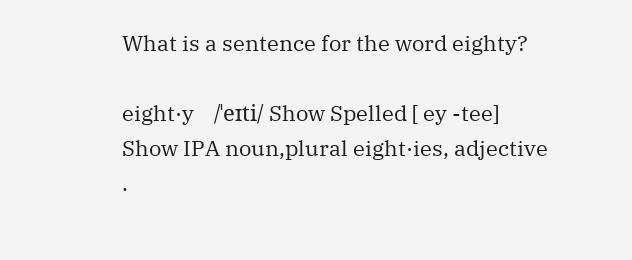What is a sentence for the word eighty?

eight·y    /ˈeɪti/ Show Spelled [ ey -tee] Show IPA noun,plural eight·ies, adjective .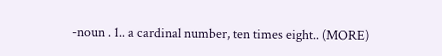-noun . 1.. a cardinal number, ten times eight.. (MORE)